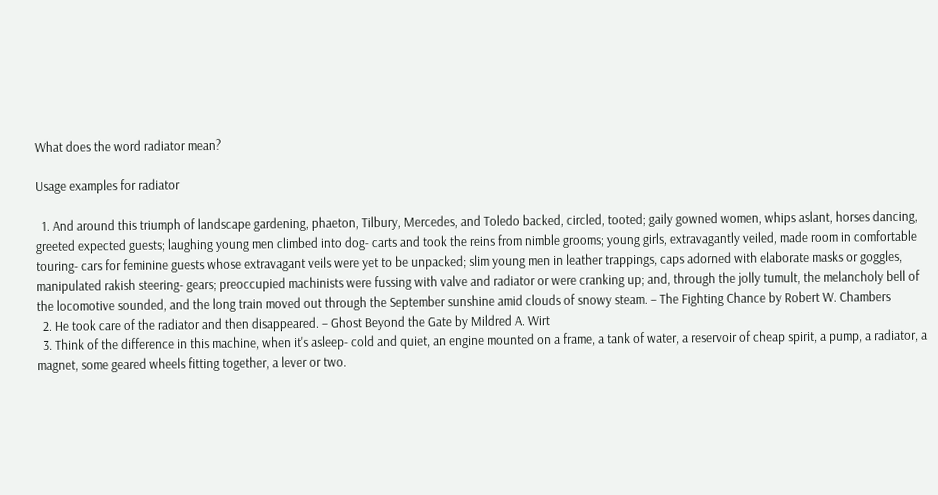What does the word radiator mean?

Usage examples for radiator

  1. And around this triumph of landscape gardening, phaeton, Tilbury, Mercedes, and Toledo backed, circled, tooted; gaily gowned women, whips aslant, horses dancing, greeted expected guests; laughing young men climbed into dog- carts and took the reins from nimble grooms; young girls, extravagantly veiled, made room in comfortable touring- cars for feminine guests whose extravagant veils were yet to be unpacked; slim young men in leather trappings, caps adorned with elaborate masks or goggles, manipulated rakish steering- gears; preoccupied machinists were fussing with valve and radiator or were cranking up; and, through the jolly tumult, the melancholy bell of the locomotive sounded, and the long train moved out through the September sunshine amid clouds of snowy steam. – The Fighting Chance by Robert W. Chambers
  2. He took care of the radiator and then disappeared. – Ghost Beyond the Gate by Mildred A. Wirt
  3. Think of the difference in this machine, when it's asleep- cold and quiet, an engine mounted on a frame, a tank of water, a reservoir of cheap spirit, a pump, a radiator, a magnet, some geared wheels fitting together, a lever or two.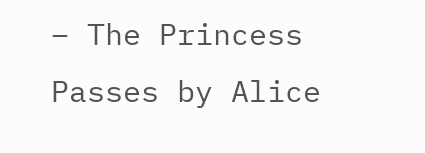– The Princess Passes by Alice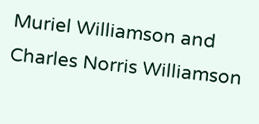Muriel Williamson and Charles Norris Williamson